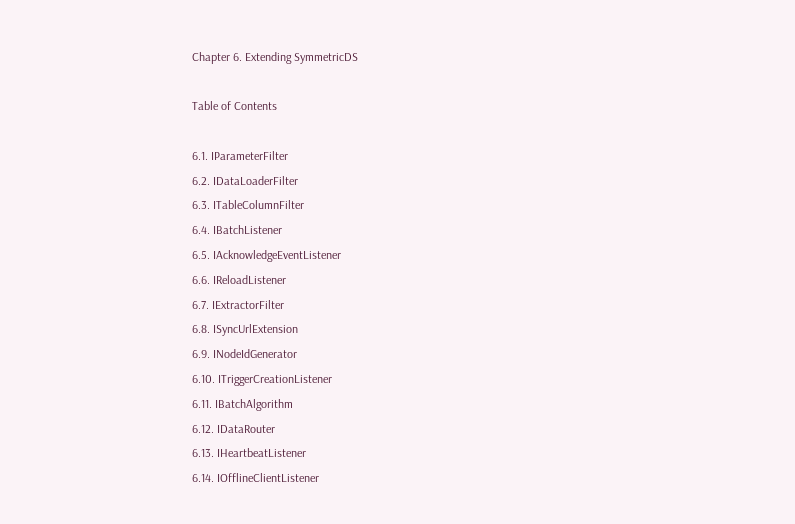Chapter 6. Extending SymmetricDS

Table of Contents

6.1. IParameterFilter
6.2. IDataLoaderFilter
6.3. ITableColumnFilter
6.4. IBatchListener
6.5. IAcknowledgeEventListener
6.6. IReloadListener
6.7. IExtractorFilter
6.8. ISyncUrlExtension
6.9. INodeIdGenerator
6.10. ITriggerCreationListener
6.11. IBatchAlgorithm
6.12. IDataRouter
6.13. IHeartbeatListener
6.14. IOfflineClientListener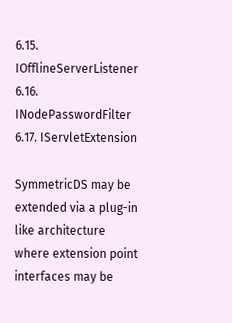6.15. IOfflineServerListener
6.16. INodePasswordFilter
6.17. IServletExtension

SymmetricDS may be extended via a plug-in like architecture where extension point interfaces may be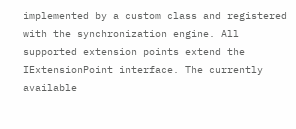implemented by a custom class and registered with the synchronization engine. All supported extension points extend the IExtensionPoint interface. The currently available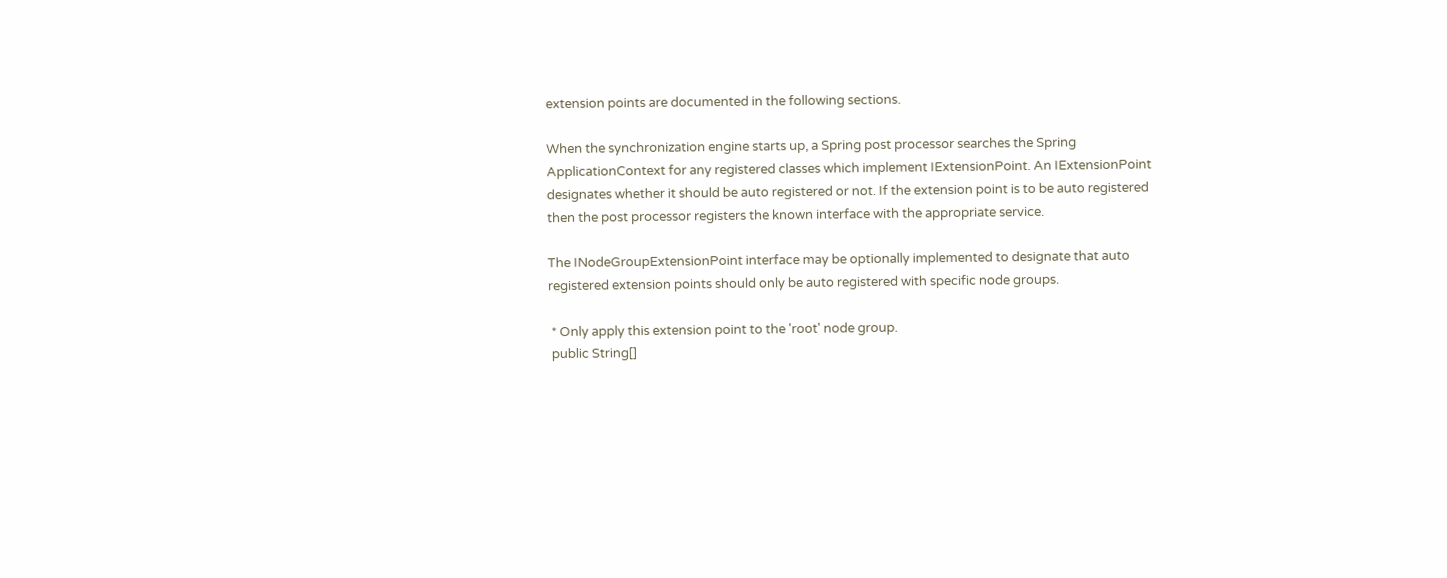extension points are documented in the following sections.

When the synchronization engine starts up, a Spring post processor searches the Spring ApplicationContext for any registered classes which implement IExtensionPoint. An IExtensionPoint designates whether it should be auto registered or not. If the extension point is to be auto registered then the post processor registers the known interface with the appropriate service.

The INodeGroupExtensionPoint interface may be optionally implemented to designate that auto registered extension points should only be auto registered with specific node groups.

 * Only apply this extension point to the 'root' node group.
 public String[]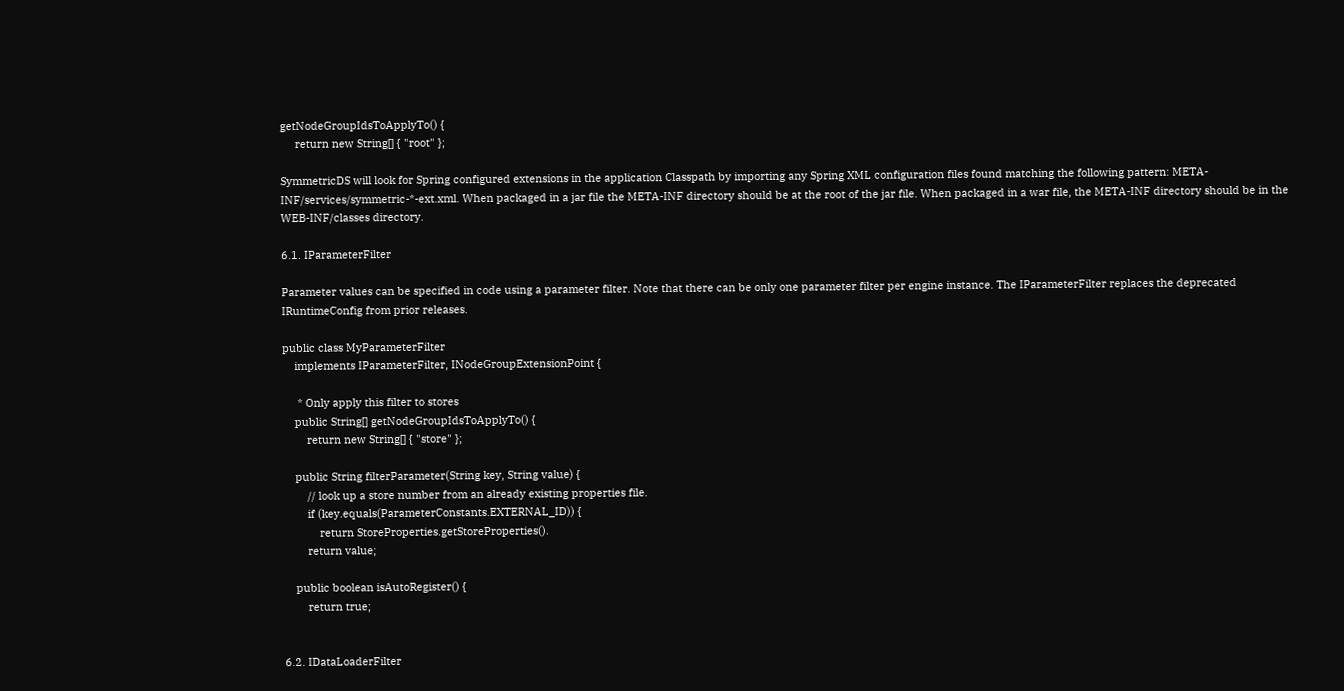getNodeGroupIdsToApplyTo() {
     return new String[] { "root" };

SymmetricDS will look for Spring configured extensions in the application Classpath by importing any Spring XML configuration files found matching the following pattern: META-INF/services/symmetric-*-ext.xml. When packaged in a jar file the META-INF directory should be at the root of the jar file. When packaged in a war file, the META-INF directory should be in the WEB-INF/classes directory.

6.1. IParameterFilter

Parameter values can be specified in code using a parameter filter. Note that there can be only one parameter filter per engine instance. The IParameterFilter replaces the deprecated IRuntimeConfig from prior releases.

public class MyParameterFilter
    implements IParameterFilter, INodeGroupExtensionPoint {

     * Only apply this filter to stores
    public String[] getNodeGroupIdsToApplyTo() {
        return new String[] { "store" };

    public String filterParameter(String key, String value) {
        // look up a store number from an already existing properties file.
        if (key.equals(ParameterConstants.EXTERNAL_ID)) {
            return StoreProperties.getStoreProperties().
        return value;

    public boolean isAutoRegister() {
        return true;


6.2. IDataLoaderFilter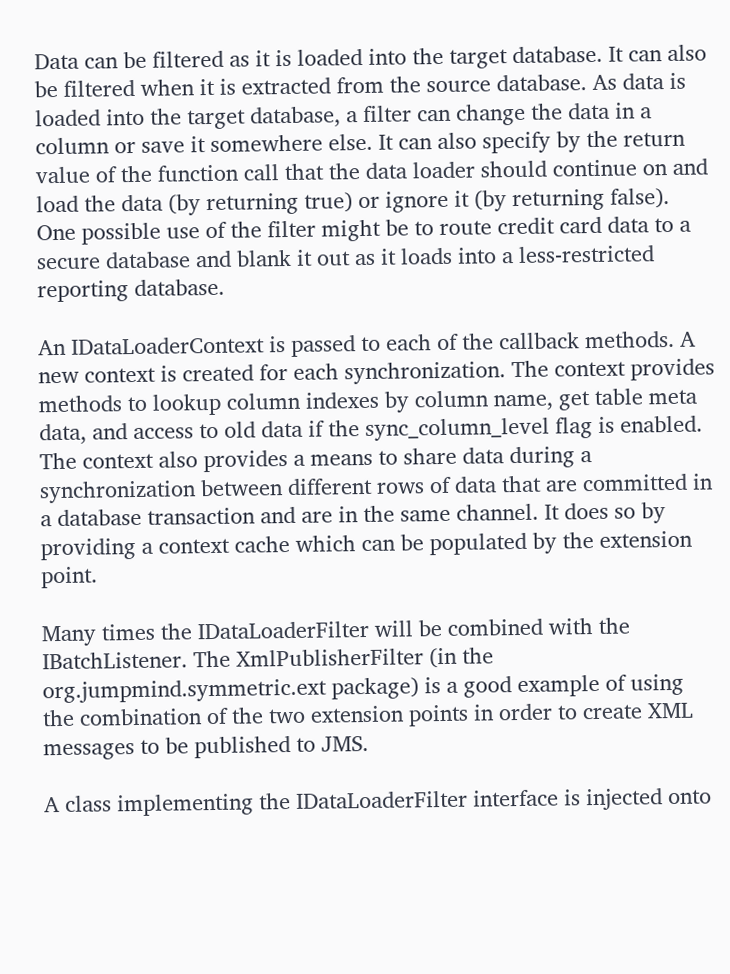Data can be filtered as it is loaded into the target database. It can also be filtered when it is extracted from the source database. As data is loaded into the target database, a filter can change the data in a column or save it somewhere else. It can also specify by the return value of the function call that the data loader should continue on and load the data (by returning true) or ignore it (by returning false). One possible use of the filter might be to route credit card data to a secure database and blank it out as it loads into a less-restricted reporting database.

An IDataLoaderContext is passed to each of the callback methods. A new context is created for each synchronization. The context provides methods to lookup column indexes by column name, get table meta data, and access to old data if the sync_column_level flag is enabled. The context also provides a means to share data during a synchronization between different rows of data that are committed in a database transaction and are in the same channel. It does so by providing a context cache which can be populated by the extension point.

Many times the IDataLoaderFilter will be combined with the IBatchListener. The XmlPublisherFilter (in the org.jumpmind.symmetric.ext package) is a good example of using the combination of the two extension points in order to create XML messages to be published to JMS.

A class implementing the IDataLoaderFilter interface is injected onto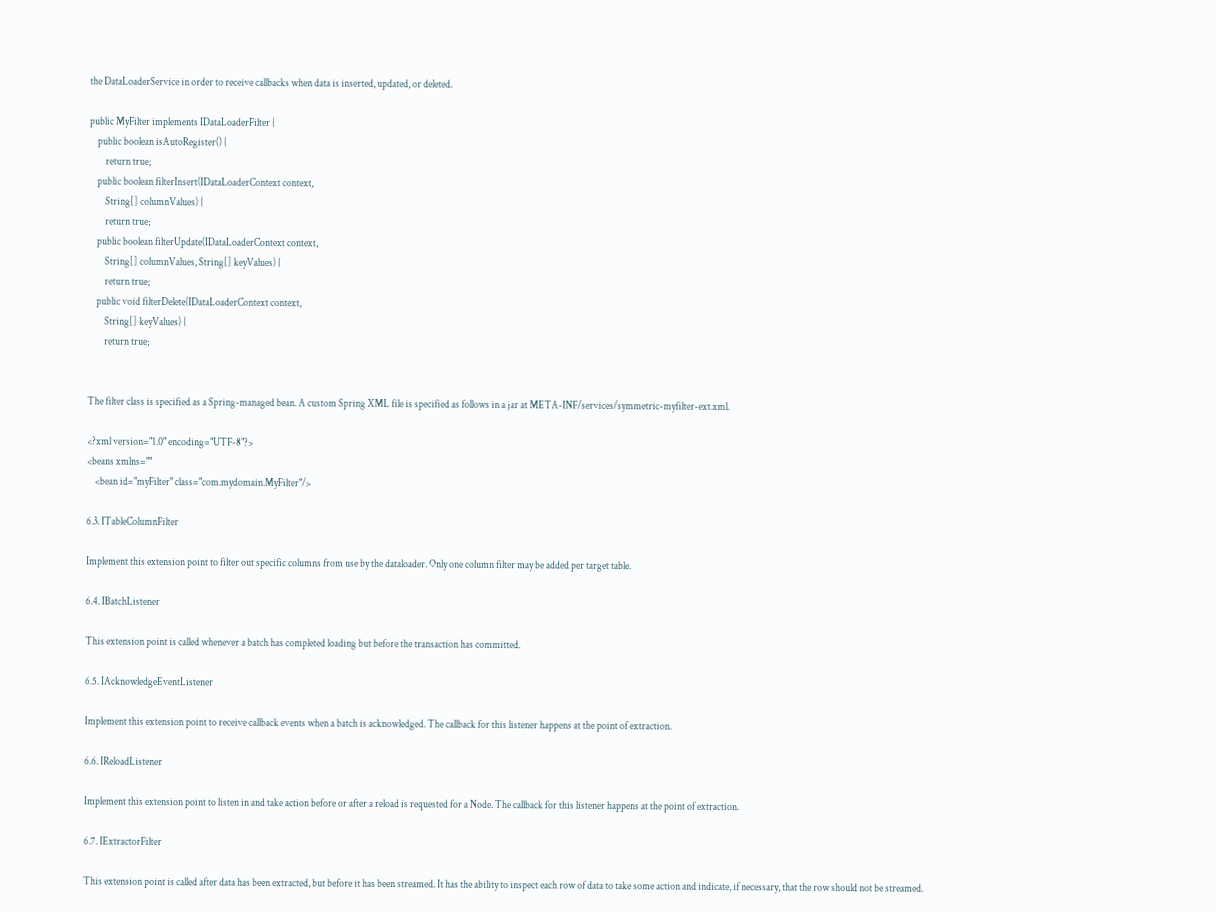the DataLoaderService in order to receive callbacks when data is inserted, updated, or deleted.

public MyFilter implements IDataLoaderFilter {
    public boolean isAutoRegister() {
        return true;
    public boolean filterInsert(IDataLoaderContext context,
        String[] columnValues) {
        return true;
    public boolean filterUpdate(IDataLoaderContext context,
        String[] columnValues, String[] keyValues) {
        return true;
    public void filterDelete(IDataLoaderContext context,
        String[] keyValues) {
        return true;


The filter class is specified as a Spring-managed bean. A custom Spring XML file is specified as follows in a jar at META-INF/services/symmetric-myfilter-ext.xml.

<?xml version="1.0" encoding="UTF-8"?>
<beans xmlns=""
    <bean id="myFilter" class="com.mydomain.MyFilter"/>

6.3. ITableColumnFilter

Implement this extension point to filter out specific columns from use by the dataloader. Only one column filter may be added per target table.

6.4. IBatchListener

This extension point is called whenever a batch has completed loading but before the transaction has committed.

6.5. IAcknowledgeEventListener

Implement this extension point to receive callback events when a batch is acknowledged. The callback for this listener happens at the point of extraction.

6.6. IReloadListener

Implement this extension point to listen in and take action before or after a reload is requested for a Node. The callback for this listener happens at the point of extraction.

6.7. IExtractorFilter

This extension point is called after data has been extracted, but before it has been streamed. It has the ability to inspect each row of data to take some action and indicate, if necessary, that the row should not be streamed.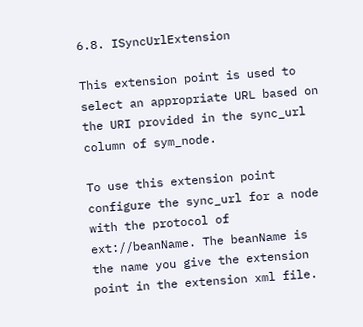6.8. ISyncUrlExtension

This extension point is used to select an appropriate URL based on the URI provided in the sync_url column of sym_node.

To use this extension point configure the sync_url for a node with the protocol of ext://beanName. The beanName is the name you give the extension point in the extension xml file.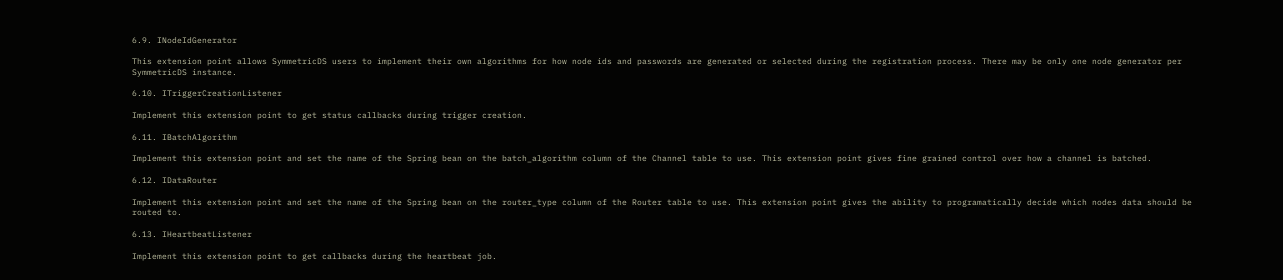6.9. INodeIdGenerator

This extension point allows SymmetricDS users to implement their own algorithms for how node ids and passwords are generated or selected during the registration process. There may be only one node generator per SymmetricDS instance.

6.10. ITriggerCreationListener

Implement this extension point to get status callbacks during trigger creation.

6.11. IBatchAlgorithm

Implement this extension point and set the name of the Spring bean on the batch_algorithm column of the Channel table to use. This extension point gives fine grained control over how a channel is batched.

6.12. IDataRouter

Implement this extension point and set the name of the Spring bean on the router_type column of the Router table to use. This extension point gives the ability to programatically decide which nodes data should be routed to.

6.13. IHeartbeatListener

Implement this extension point to get callbacks during the heartbeat job.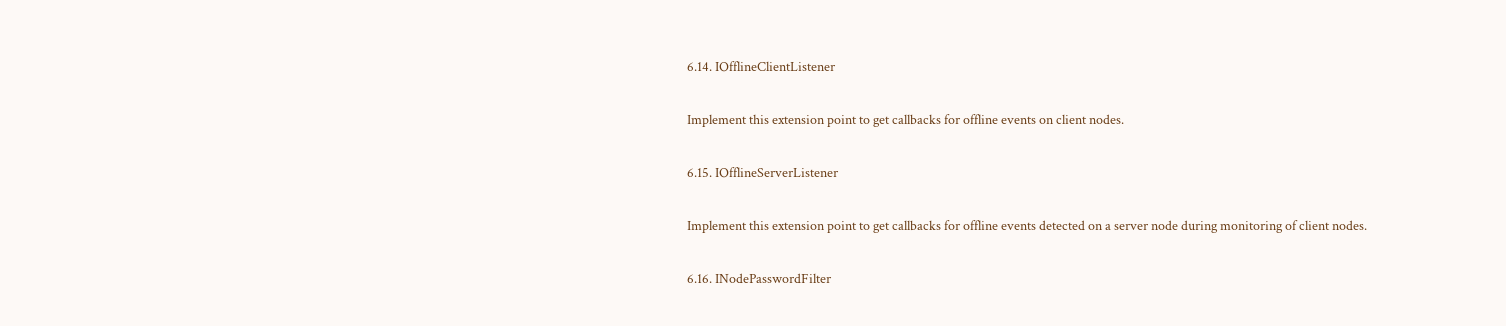6.14. IOfflineClientListener

Implement this extension point to get callbacks for offline events on client nodes.

6.15. IOfflineServerListener

Implement this extension point to get callbacks for offline events detected on a server node during monitoring of client nodes.

6.16. INodePasswordFilter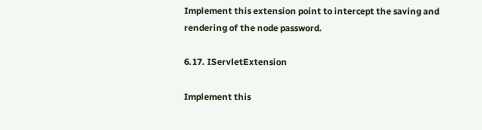Implement this extension point to intercept the saving and rendering of the node password.

6.17. IServletExtension

Implement this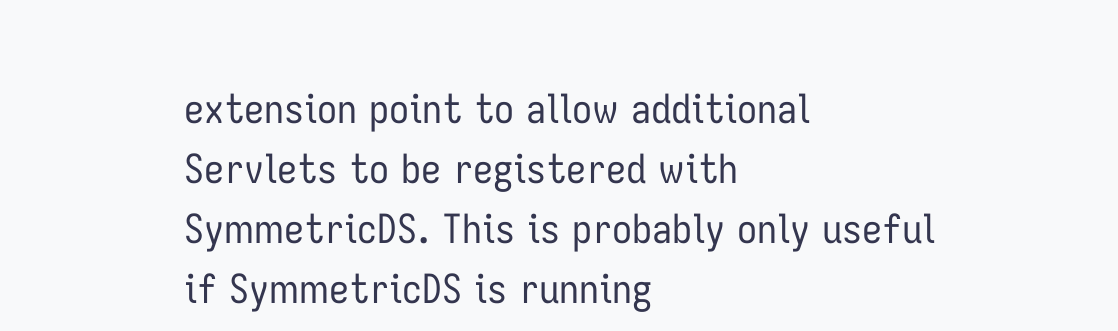extension point to allow additional Servlets to be registered with SymmetricDS. This is probably only useful if SymmetricDS is running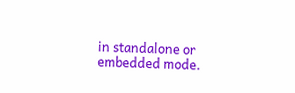in standalone or embedded mode.